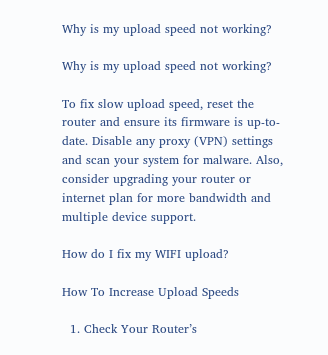Why is my upload speed not working?

Why is my upload speed not working?

To fix slow upload speed, reset the router and ensure its firmware is up-to-date. Disable any proxy (VPN) settings and scan your system for malware. Also, consider upgrading your router or internet plan for more bandwidth and multiple device support.

How do I fix my WIFI upload?

How To Increase Upload Speeds

  1. Check Your Router’s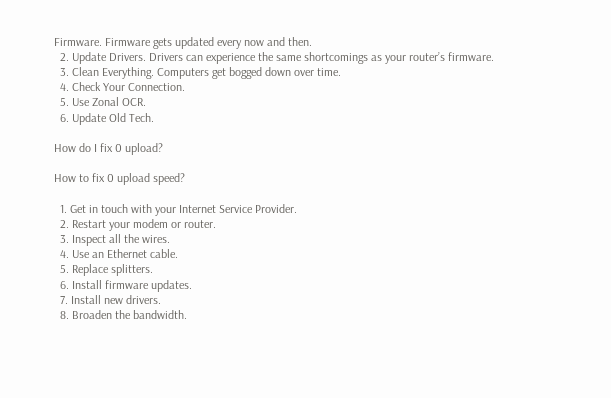Firmware. Firmware gets updated every now and then.
  2. Update Drivers. Drivers can experience the same shortcomings as your router’s firmware.
  3. Clean Everything. Computers get bogged down over time.
  4. Check Your Connection.
  5. Use Zonal OCR.
  6. Update Old Tech.

How do I fix 0 upload?

How to fix 0 upload speed?

  1. Get in touch with your Internet Service Provider.
  2. Restart your modem or router.
  3. Inspect all the wires.
  4. Use an Ethernet cable.
  5. Replace splitters.
  6. Install firmware updates.
  7. Install new drivers.
  8. Broaden the bandwidth.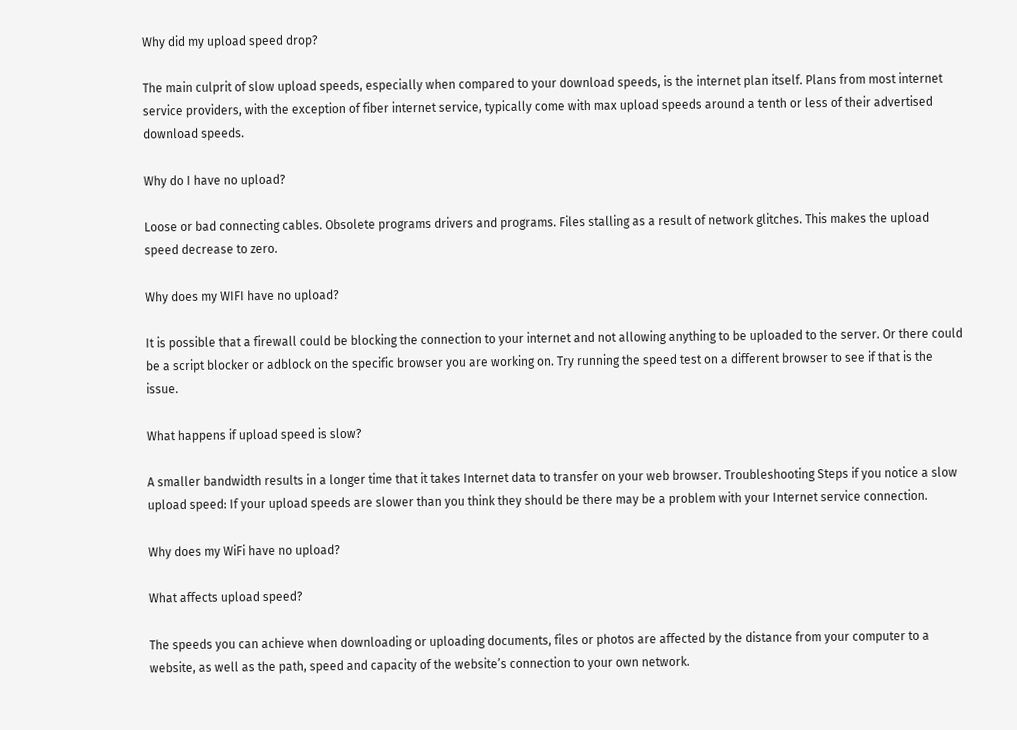Why did my upload speed drop?

The main culprit of slow upload speeds, especially when compared to your download speeds, is the internet plan itself. Plans from most internet service providers, with the exception of fiber internet service, typically come with max upload speeds around a tenth or less of their advertised download speeds.

Why do I have no upload?

Loose or bad connecting cables. Obsolete programs drivers and programs. Files stalling as a result of network glitches. This makes the upload speed decrease to zero.

Why does my WIFI have no upload?

It is possible that a firewall could be blocking the connection to your internet and not allowing anything to be uploaded to the server. Or there could be a script blocker or adblock on the specific browser you are working on. Try running the speed test on a different browser to see if that is the issue.

What happens if upload speed is slow?

A smaller bandwidth results in a longer time that it takes Internet data to transfer on your web browser. Troubleshooting Steps if you notice a slow upload speed: If your upload speeds are slower than you think they should be there may be a problem with your Internet service connection.

Why does my WiFi have no upload?

What affects upload speed?

The speeds you can achieve when downloading or uploading documents, files or photos are affected by the distance from your computer to a website, as well as the path, speed and capacity of the website’s connection to your own network.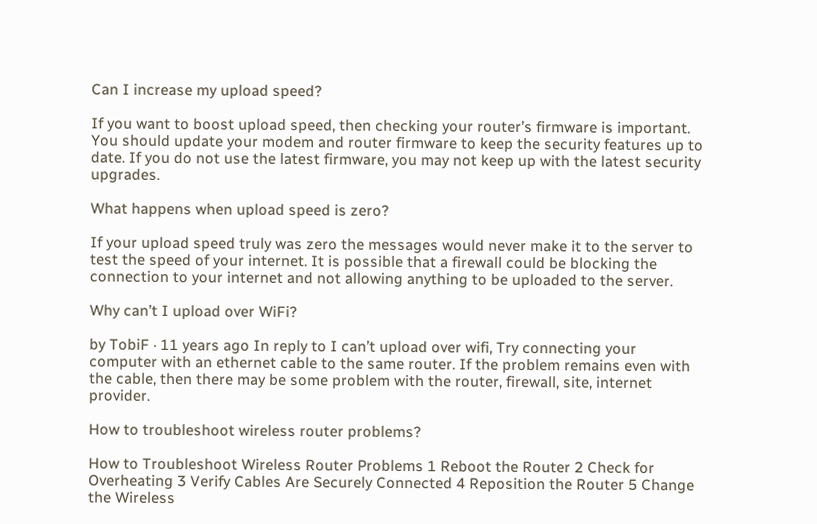Can I increase my upload speed?

If you want to boost upload speed, then checking your router’s firmware is important. You should update your modem and router firmware to keep the security features up to date. If you do not use the latest firmware, you may not keep up with the latest security upgrades.

What happens when upload speed is zero?

If your upload speed truly was zero the messages would never make it to the server to test the speed of your internet. It is possible that a firewall could be blocking the connection to your internet and not allowing anything to be uploaded to the server.

Why can’t I upload over WiFi?

by TobiF · 11 years ago In reply to I can’t upload over wifi, Try connecting your computer with an ethernet cable to the same router. If the problem remains even with the cable, then there may be some problem with the router, firewall, site, internet provider.

How to troubleshoot wireless router problems?

How to Troubleshoot Wireless Router Problems 1 Reboot the Router 2 Check for Overheating 3 Verify Cables Are Securely Connected 4 Reposition the Router 5 Change the Wireless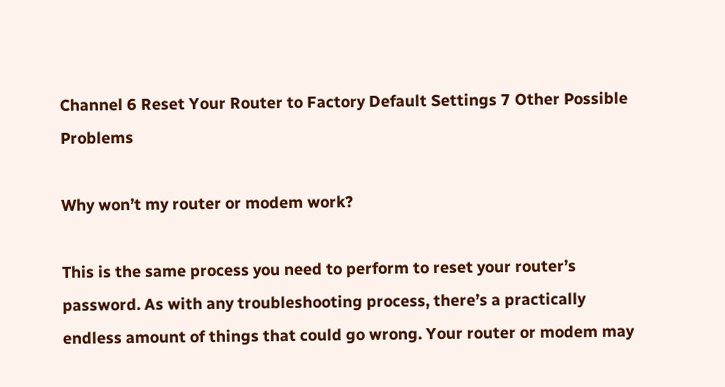Channel 6 Reset Your Router to Factory Default Settings 7 Other Possible Problems

Why won’t my router or modem work?

This is the same process you need to perform to reset your router’s password. As with any troubleshooting process, there’s a practically endless amount of things that could go wrong. Your router or modem may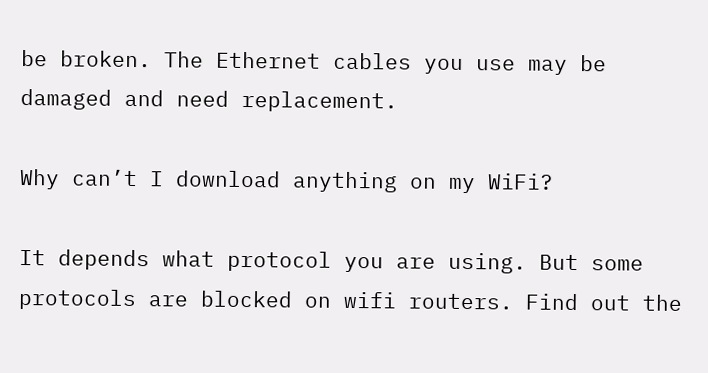be broken. The Ethernet cables you use may be damaged and need replacement.

Why can’t I download anything on my WiFi?

It depends what protocol you are using. But some protocols are blocked on wifi routers. Find out the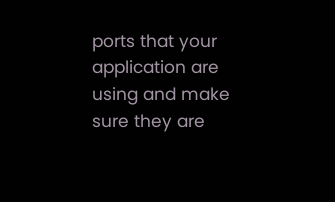ports that your application are using and make sure they are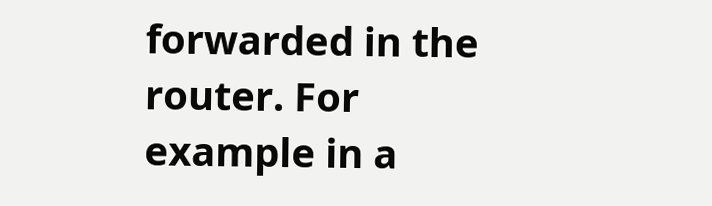forwarded in the router. For example in a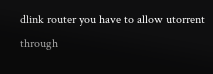dlink router you have to allow utorrent through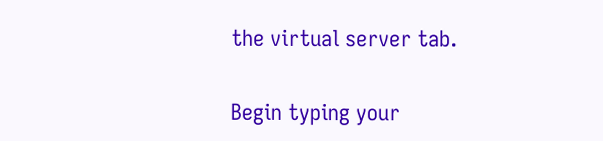the virtual server tab.

Begin typing your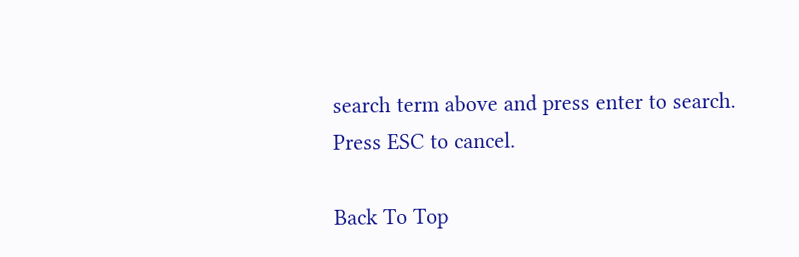search term above and press enter to search. Press ESC to cancel.

Back To Top